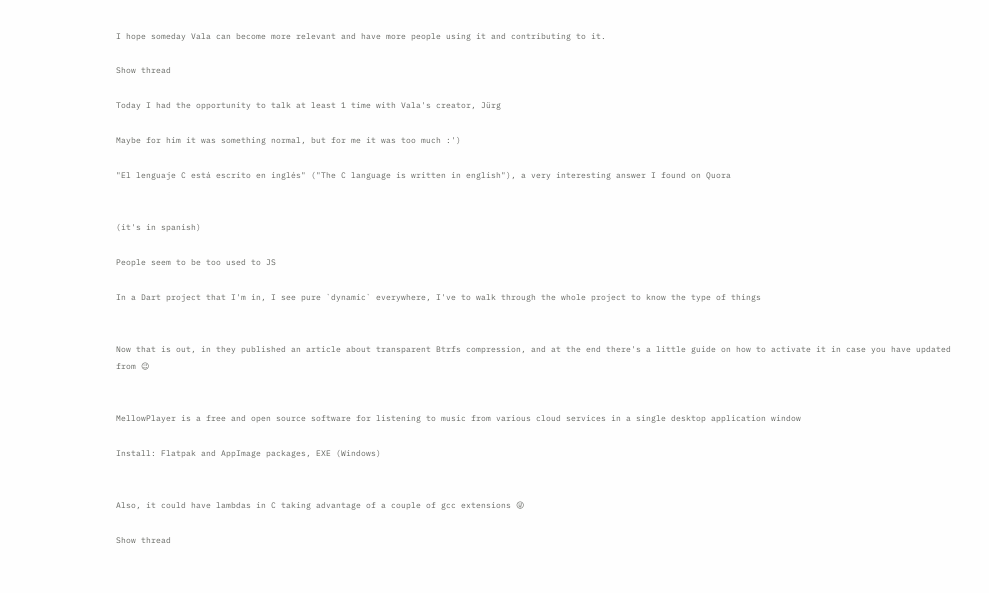I hope someday Vala can become more relevant and have more people using it and contributing to it.

Show thread

Today I had the opportunity to talk at least 1 time with Vala's creator, Jürg

Maybe for him it was something normal, but for me it was too much :')

"El lenguaje C está escrito en inglés" ("The C language is written in english"), a very interesting answer I found on Quora


(it's in spanish)

People seem to be too used to JS

In a Dart project that I'm in, I see pure `dynamic` everywhere, I've to walk through the whole project to know the type of things


Now that is out, in they published an article about transparent Btrfs compression, and at the end there's a little guide on how to activate it in case you have updated from 😉


MellowPlayer is a free and open source software for listening to music from various cloud services in a single desktop application window

Install: Flatpak and AppImage packages, EXE (Windows)


Also, it could have lambdas in C taking advantage of a couple of gcc extensions 😜

Show thread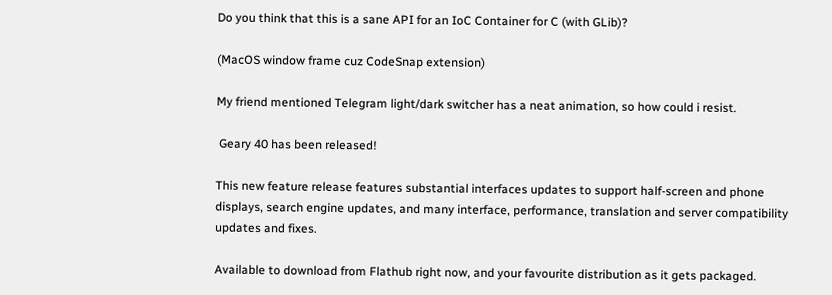Do you think that this is a sane API for an IoC Container for C (with GLib)?

(MacOS window frame cuz CodeSnap extension)

My friend mentioned Telegram light/dark switcher has a neat animation, so how could i resist.

 Geary 40 has been released!

This new feature release features substantial interfaces updates to support half-screen and phone displays, search engine updates, and many interface, performance, translation and server compatibility updates and fixes.

Available to download from Flathub right now, and your favourite distribution as it gets packaged.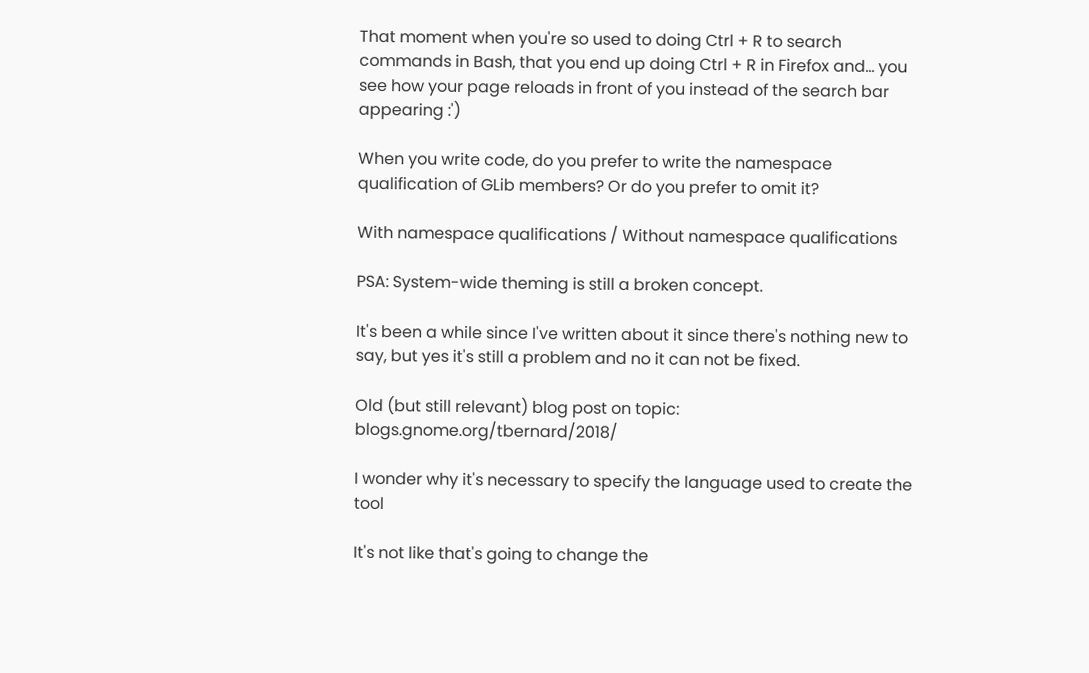That moment when you're so used to doing Ctrl + R to search commands in Bash, that you end up doing Ctrl + R in Firefox and... you see how your page reloads in front of you instead of the search bar appearing :')

When you write code, do you prefer to write the namespace qualification of GLib members? Or do you prefer to omit it?

With namespace qualifications / Without namespace qualifications

PSA: System-wide theming is still a broken concept.

It's been a while since I've written about it since there's nothing new to say, but yes it's still a problem and no it can not be fixed.

Old (but still relevant) blog post on topic: blogs.gnome.org/tbernard/2018/

I wonder why it's necessary to specify the language used to create the tool

It's not like that's going to change the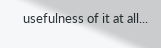usefulness of it at all...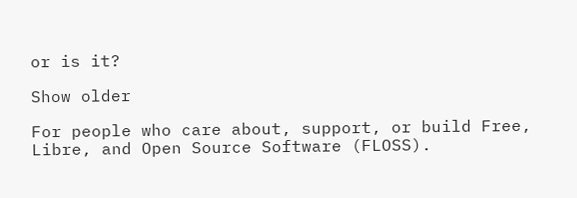or is it?

Show older

For people who care about, support, or build Free, Libre, and Open Source Software (FLOSS).